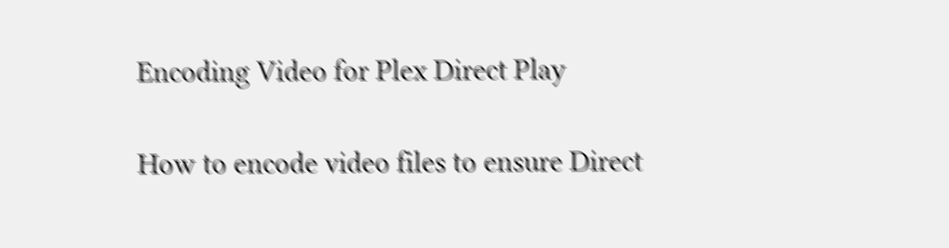Encoding Video for Plex Direct Play

How to encode video files to ensure Direct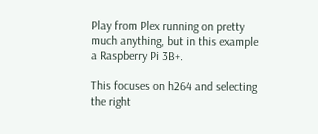Play from Plex running on pretty much anything, but in this example a Raspberry Pi 3B+.

This focuses on h264 and selecting the right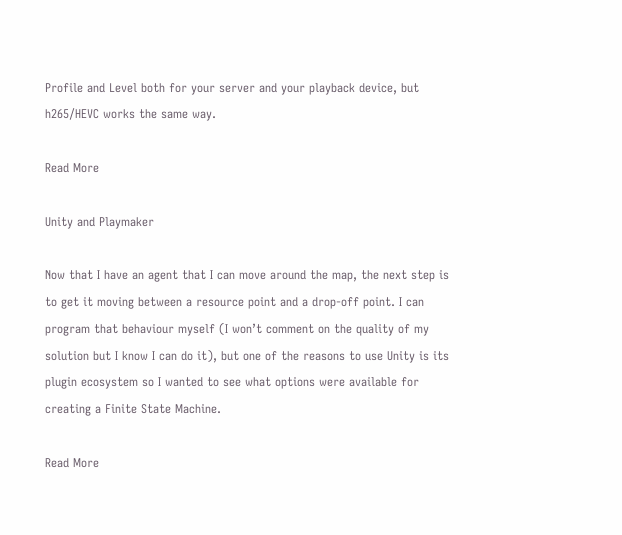Profile and Level both for your server and your playback device, but h265/HEVC works the same way.

Read More

Unity and Playmaker

Now that I have an agent that I can move around the map, the next step is to get it moving between a resource point and a drop-off point. I can program that behaviour myself (I won’t comment on the quality of my solution but I know I can do it), but one of the reasons to use Unity is its plugin ecosystem so I wanted to see what options were available for creating a Finite State Machine.

Read More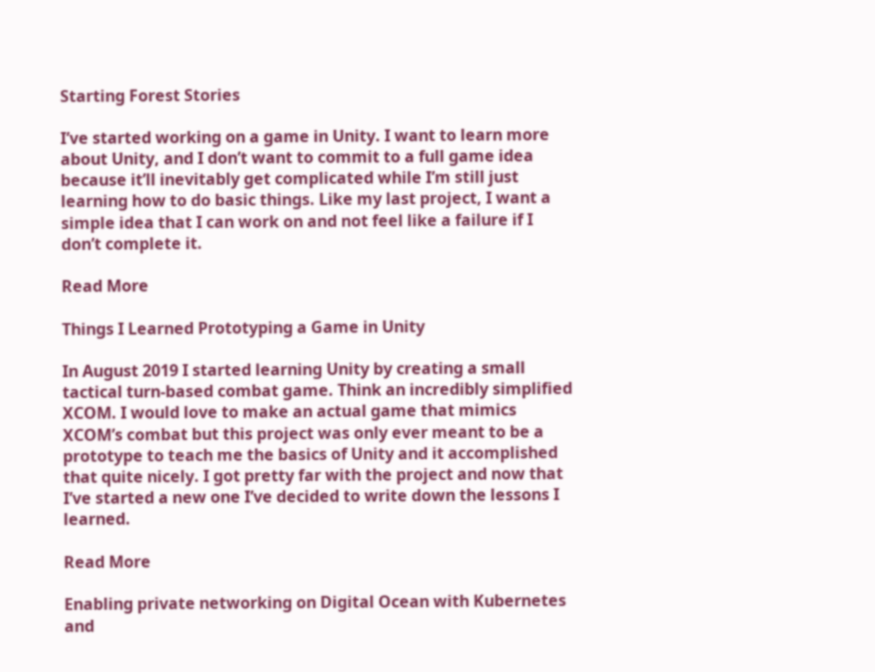Starting Forest Stories

I’ve started working on a game in Unity. I want to learn more about Unity, and I don’t want to commit to a full game idea because it’ll inevitably get complicated while I’m still just learning how to do basic things. Like my last project, I want a simple idea that I can work on and not feel like a failure if I don’t complete it.

Read More

Things I Learned Prototyping a Game in Unity

In August 2019 I started learning Unity by creating a small tactical turn-based combat game. Think an incredibly simplified XCOM. I would love to make an actual game that mimics XCOM’s combat but this project was only ever meant to be a prototype to teach me the basics of Unity and it accomplished that quite nicely. I got pretty far with the project and now that I’ve started a new one I’ve decided to write down the lessons I learned.

Read More

Enabling private networking on Digital Ocean with Kubernetes and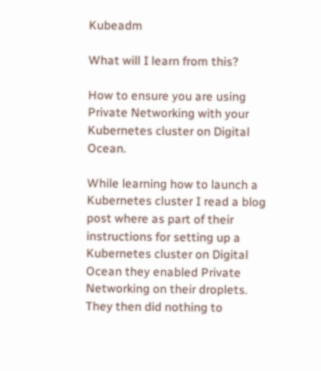Kubeadm

What will I learn from this?

How to ensure you are using Private Networking with your Kubernetes cluster on Digital Ocean.

While learning how to launch a Kubernetes cluster I read a blog post where as part of their instructions for setting up a Kubernetes cluster on Digital Ocean they enabled Private Networking on their droplets. They then did nothing to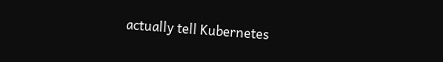actually tell Kubernetes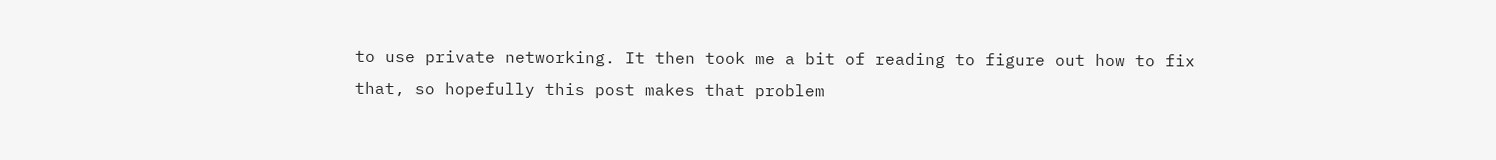to use private networking. It then took me a bit of reading to figure out how to fix that, so hopefully this post makes that problem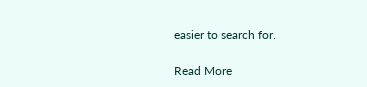easier to search for.

Read More